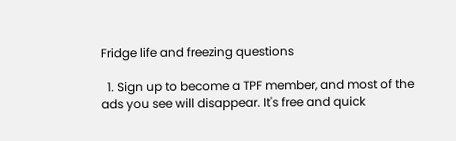Fridge life and freezing questions

  1. Sign up to become a TPF member, and most of the ads you see will disappear. It's free and quick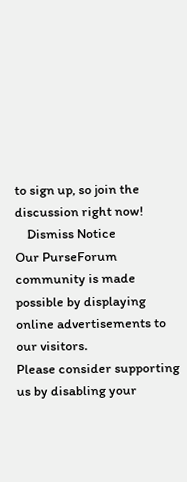to sign up, so join the discussion right now!
    Dismiss Notice
Our PurseForum community is made possible by displaying online advertisements to our visitors.
Please consider supporting us by disabling your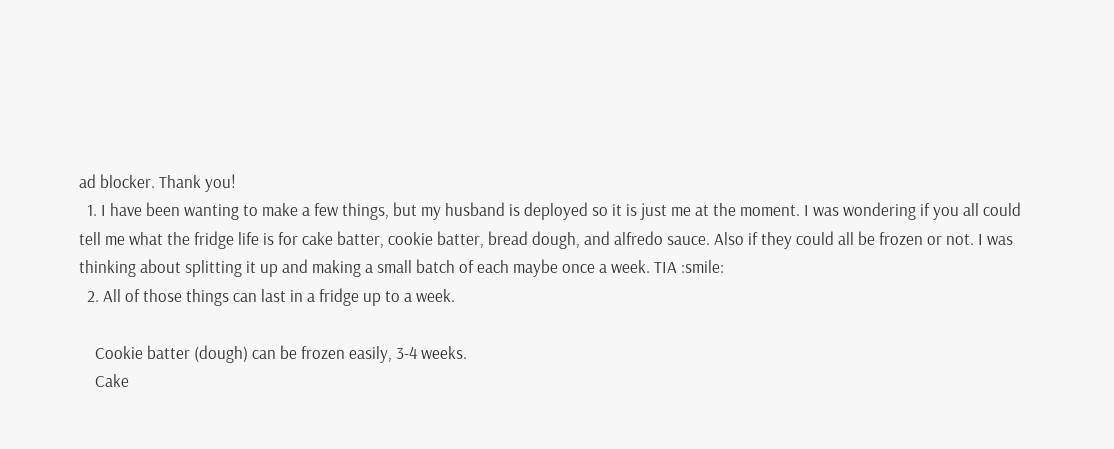ad blocker. Thank you!
  1. I have been wanting to make a few things, but my husband is deployed so it is just me at the moment. I was wondering if you all could tell me what the fridge life is for cake batter, cookie batter, bread dough, and alfredo sauce. Also if they could all be frozen or not. I was thinking about splitting it up and making a small batch of each maybe once a week. TIA :smile:
  2. All of those things can last in a fridge up to a week.

    Cookie batter (dough) can be frozen easily, 3-4 weeks.
    Cake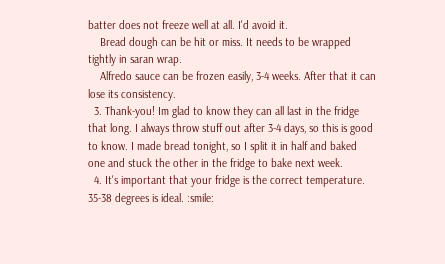batter does not freeze well at all. I'd avoid it.
    Bread dough can be hit or miss. It needs to be wrapped tightly in saran wrap.
    Alfredo sauce can be frozen easily, 3-4 weeks. After that it can lose its consistency.
  3. Thank-you! Im glad to know they can all last in the fridge that long. I always throw stuff out after 3-4 days, so this is good to know. I made bread tonight, so I split it in half and baked one and stuck the other in the fridge to bake next week.
  4. It's important that your fridge is the correct temperature. 35-38 degrees is ideal. :smile: